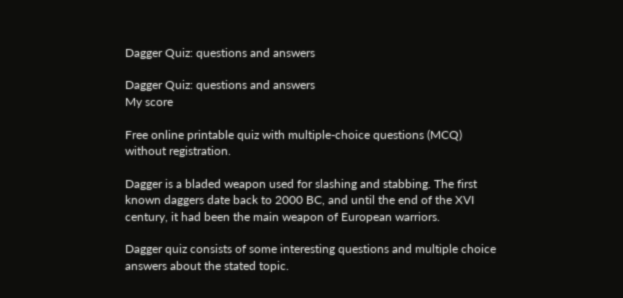Dagger Quiz: questions and answers

Dagger Quiz: questions and answers
My score

Free online printable quiz with multiple-choice questions (MCQ) without registration.

Dagger is a bladed weapon used for slashing and stabbing. The first known daggers date back to 2000 BC, and until the end of the XVI century, it had been the main weapon of European warriors.

Dagger quiz consists of some interesting questions and multiple choice answers about the stated topic.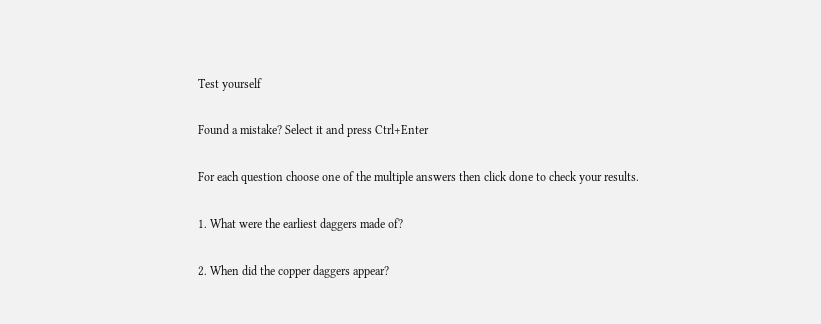Test yourself

Found a mistake? Select it and press Ctrl+Enter

For each question choose one of the multiple answers then click done to check your results.

1. What were the earliest daggers made of?

2. When did the copper daggers appear?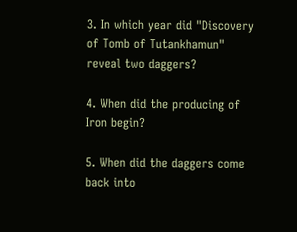3. In which year did "Discovery of Tomb of Tutankhamun" reveal two daggers?

4. When did the producing of Iron begin?

5. When did the daggers come back into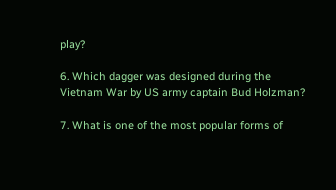play?

6. Which dagger was designed during the Vietnam War by US army captain Bud Holzman?

7. What is one of the most popular forms of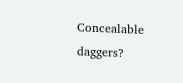Concealable daggers?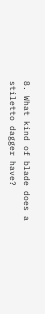8. What kind of blade does a stiletto dagger have?